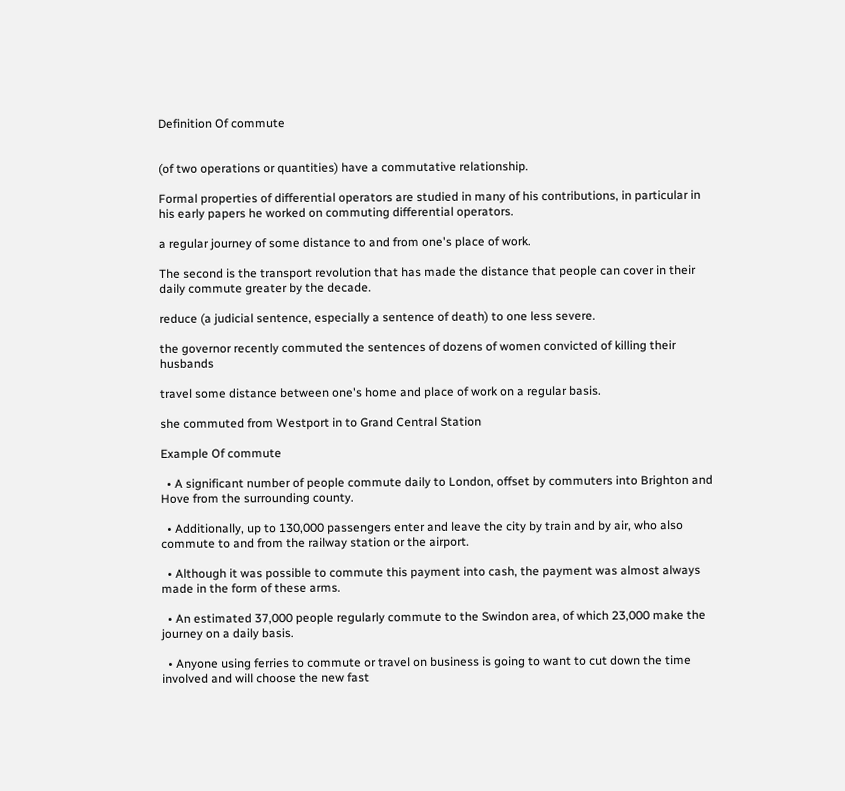Definition Of commute


(of two operations or quantities) have a commutative relationship.

Formal properties of differential operators are studied in many of his contributions, in particular in his early papers he worked on commuting differential operators.

a regular journey of some distance to and from one's place of work.

The second is the transport revolution that has made the distance that people can cover in their daily commute greater by the decade.

reduce (a judicial sentence, especially a sentence of death) to one less severe.

the governor recently commuted the sentences of dozens of women convicted of killing their husbands

travel some distance between one's home and place of work on a regular basis.

she commuted from Westport in to Grand Central Station

Example Of commute

  • A significant number of people commute daily to London, offset by commuters into Brighton and Hove from the surrounding county.

  • Additionally, up to 130,000 passengers enter and leave the city by train and by air, who also commute to and from the railway station or the airport.

  • Although it was possible to commute this payment into cash, the payment was almost always made in the form of these arms.

  • An estimated 37,000 people regularly commute to the Swindon area, of which 23,000 make the journey on a daily basis.

  • Anyone using ferries to commute or travel on business is going to want to cut down the time involved and will choose the new fast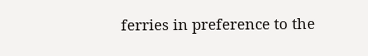ferries in preference to the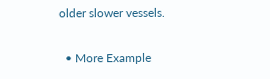older slower vessels.

  • More Example